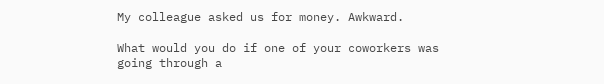My colleague asked us for money. Awkward.

What would you do if one of your coworkers was going through a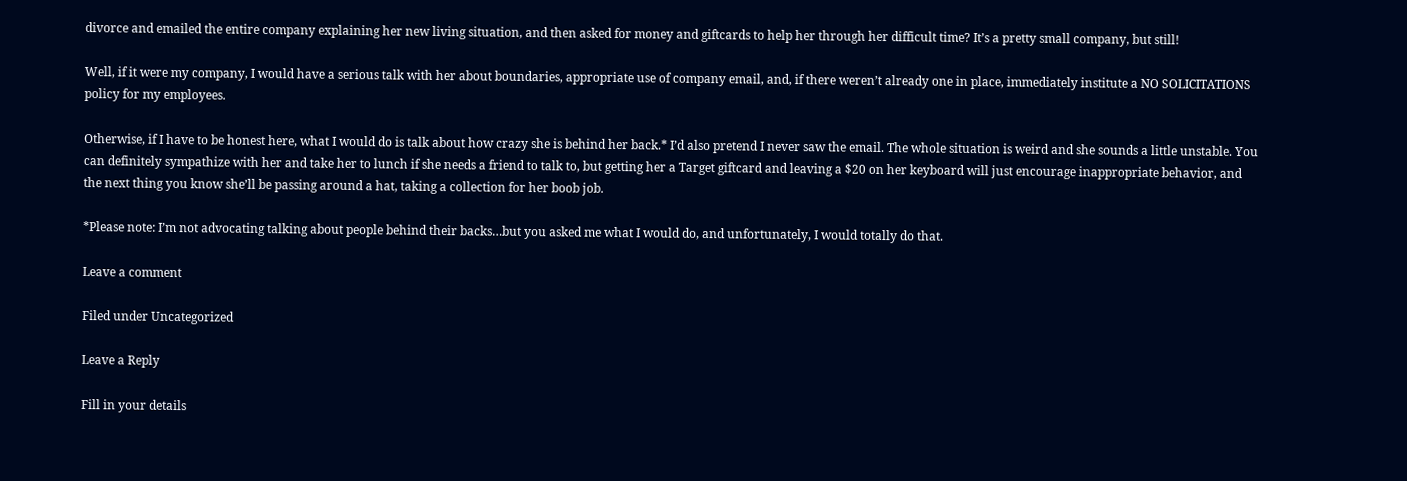divorce and emailed the entire company explaining her new living situation, and then asked for money and giftcards to help her through her difficult time? It’s a pretty small company, but still!

Well, if it were my company, I would have a serious talk with her about boundaries, appropriate use of company email, and, if there weren’t already one in place, immediately institute a NO SOLICITATIONS policy for my employees.

Otherwise, if I have to be honest here, what I would do is talk about how crazy she is behind her back.* I’d also pretend I never saw the email. The whole situation is weird and she sounds a little unstable. You can definitely sympathize with her and take her to lunch if she needs a friend to talk to, but getting her a Target giftcard and leaving a $20 on her keyboard will just encourage inappropriate behavior, and the next thing you know she’ll be passing around a hat, taking a collection for her boob job.

*Please note: I’m not advocating talking about people behind their backs…but you asked me what I would do, and unfortunately, I would totally do that.

Leave a comment

Filed under Uncategorized

Leave a Reply

Fill in your details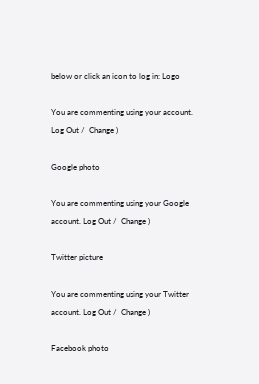below or click an icon to log in: Logo

You are commenting using your account. Log Out /  Change )

Google photo

You are commenting using your Google account. Log Out /  Change )

Twitter picture

You are commenting using your Twitter account. Log Out /  Change )

Facebook photo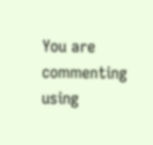You are commenting using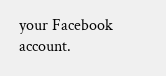your Facebook account.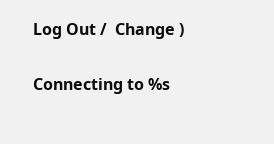Log Out /  Change )

Connecting to %s